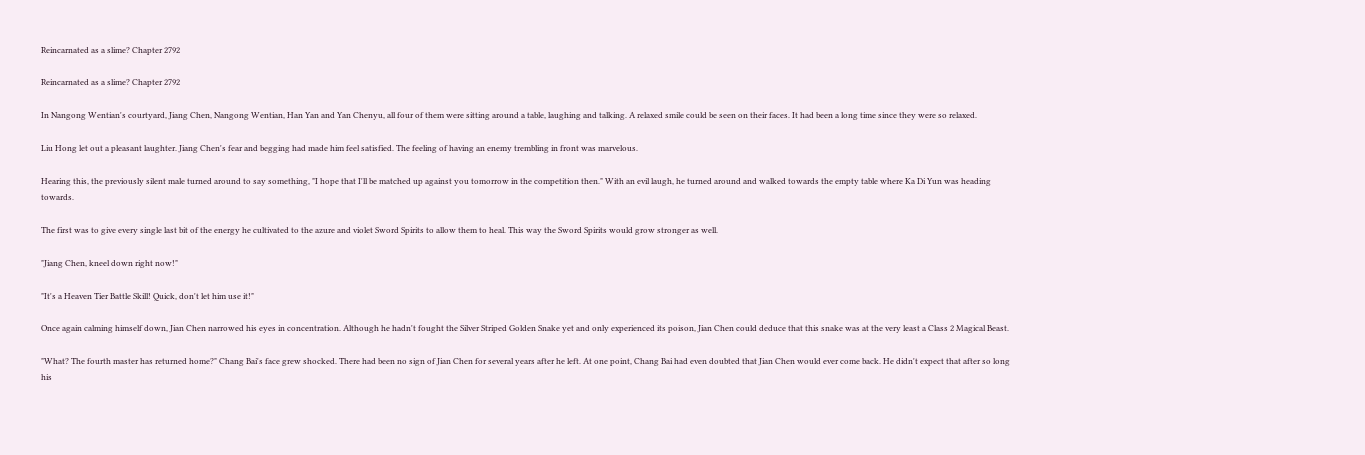Reincarnated as a slime? Chapter 2792

Reincarnated as a slime? Chapter 2792

In Nangong Wentian's courtyard, Jiang Chen, Nangong Wentian, Han Yan and Yan Chenyu, all four of them were sitting around a table, laughing and talking. A relaxed smile could be seen on their faces. It had been a long time since they were so relaxed.

Liu Hong let out a pleasant laughter. Jiang Chen's fear and begging had made him feel satisfied. The feeling of having an enemy trembling in front was marvelous.

Hearing this, the previously silent male turned around to say something, "I hope that I'll be matched up against you tomorrow in the competition then." With an evil laugh, he turned around and walked towards the empty table where Ka Di Yun was heading towards.

The first was to give every single last bit of the energy he cultivated to the azure and violet Sword Spirits to allow them to heal. This way the Sword Spirits would grow stronger as well.

"Jiang Chen, kneel down right now!"

"It's a Heaven Tier Battle Skill! Quick, don't let him use it!"

Once again calming himself down, Jian Chen narrowed his eyes in concentration. Although he hadn't fought the Silver Striped Golden Snake yet and only experienced its poison, Jian Chen could deduce that this snake was at the very least a Class 2 Magical Beast.

"What? The fourth master has returned home?" Chang Bai's face grew shocked. There had been no sign of Jian Chen for several years after he left. At one point, Chang Bai had even doubted that Jian Chen would ever come back. He didn't expect that after so long his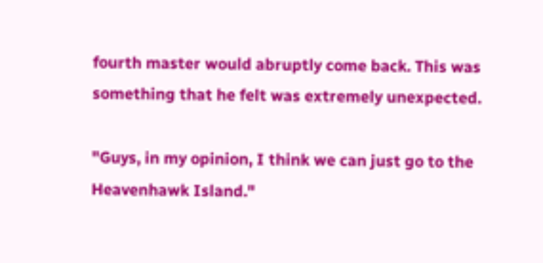fourth master would abruptly come back. This was something that he felt was extremely unexpected.

"Guys, in my opinion, I think we can just go to the Heavenhawk Island."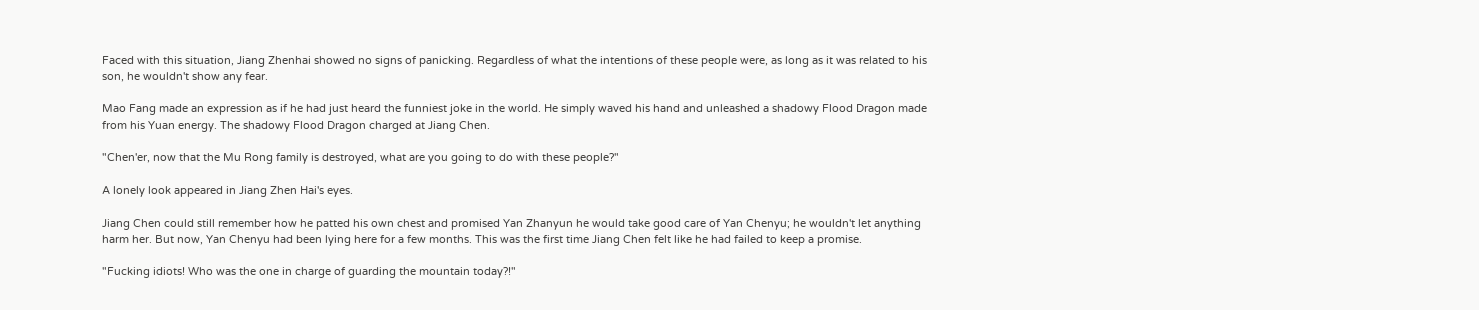Faced with this situation, Jiang Zhenhai showed no signs of panicking. Regardless of what the intentions of these people were, as long as it was related to his son, he wouldn't show any fear.

Mao Fang made an expression as if he had just heard the funniest joke in the world. He simply waved his hand and unleashed a shadowy Flood Dragon made from his Yuan energy. The shadowy Flood Dragon charged at Jiang Chen.

"Chen'er, now that the Mu Rong family is destroyed, what are you going to do with these people?"

A lonely look appeared in Jiang Zhen Hai's eyes.

Jiang Chen could still remember how he patted his own chest and promised Yan Zhanyun he would take good care of Yan Chenyu; he wouldn't let anything harm her. But now, Yan Chenyu had been lying here for a few months. This was the first time Jiang Chen felt like he had failed to keep a promise.

"Fucking idiots! Who was the one in charge of guarding the mountain today?!"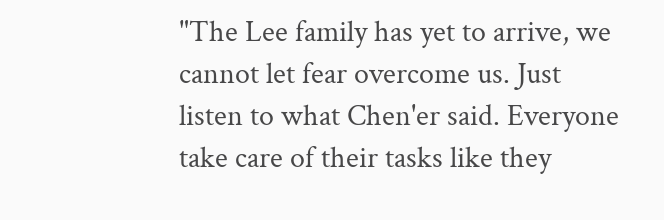"The Lee family has yet to arrive, we cannot let fear overcome us. Just listen to what Chen'er said. Everyone take care of their tasks like they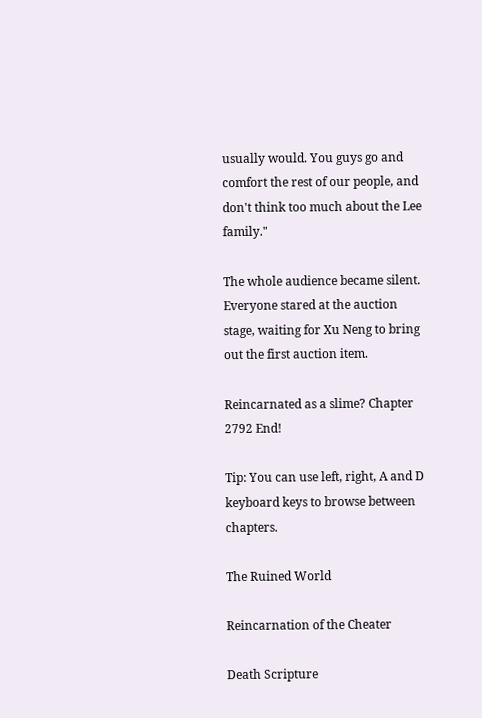usually would. You guys go and comfort the rest of our people, and don't think too much about the Lee family."

The whole audience became silent. Everyone stared at the auction stage, waiting for Xu Neng to bring out the first auction item.

Reincarnated as a slime? Chapter 2792 End!

Tip: You can use left, right, A and D keyboard keys to browse between chapters.

The Ruined World

Reincarnation of the Cheater

Death Scripture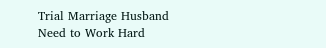Trial Marriage Husband Need to Work Hard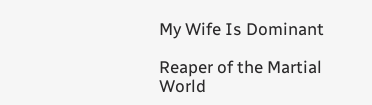My Wife Is Dominant

Reaper of the Martial World